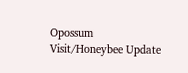Opossum Visit/Honeybee Update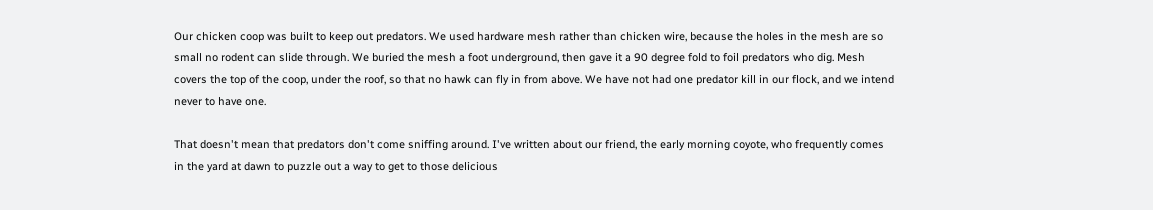Our chicken coop was built to keep out predators. We used hardware mesh rather than chicken wire, because the holes in the mesh are so small no rodent can slide through. We buried the mesh a foot underground, then gave it a 90 degree fold to foil predators who dig. Mesh covers the top of the coop, under the roof, so that no hawk can fly in from above. We have not had one predator kill in our flock, and we intend never to have one.

That doesn't mean that predators don't come sniffing around. I've written about our friend, the early morning coyote, who frequently comes in the yard at dawn to puzzle out a way to get to those delicious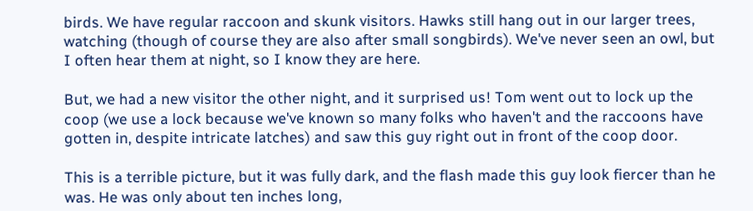birds. We have regular raccoon and skunk visitors. Hawks still hang out in our larger trees, watching (though of course they are also after small songbirds). We've never seen an owl, but I often hear them at night, so I know they are here.

But, we had a new visitor the other night, and it surprised us! Tom went out to lock up the coop (we use a lock because we've known so many folks who haven't and the raccoons have gotten in, despite intricate latches) and saw this guy right out in front of the coop door.

This is a terrible picture, but it was fully dark, and the flash made this guy look fiercer than he was. He was only about ten inches long,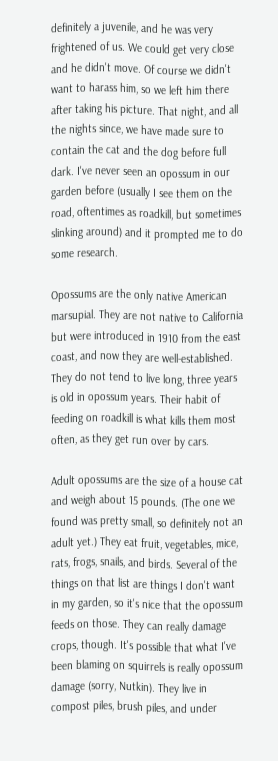definitely a juvenile, and he was very frightened of us. We could get very close and he didn't move. Of course we didn't want to harass him, so we left him there after taking his picture. That night, and all the nights since, we have made sure to contain the cat and the dog before full dark. I've never seen an opossum in our garden before (usually I see them on the road, oftentimes as roadkill, but sometimes slinking around) and it prompted me to do some research.

Opossums are the only native American marsupial. They are not native to California but were introduced in 1910 from the east coast, and now they are well-established. They do not tend to live long, three years is old in opossum years. Their habit of feeding on roadkill is what kills them most often, as they get run over by cars.

Adult opossums are the size of a house cat and weigh about 15 pounds. (The one we found was pretty small, so definitely not an adult yet.) They eat fruit, vegetables, mice, rats, frogs, snails, and birds. Several of the things on that list are things I don't want in my garden, so it's nice that the opossum feeds on those. They can really damage crops, though. It's possible that what I've been blaming on squirrels is really opossum damage (sorry, Nutkin). They live in compost piles, brush piles, and under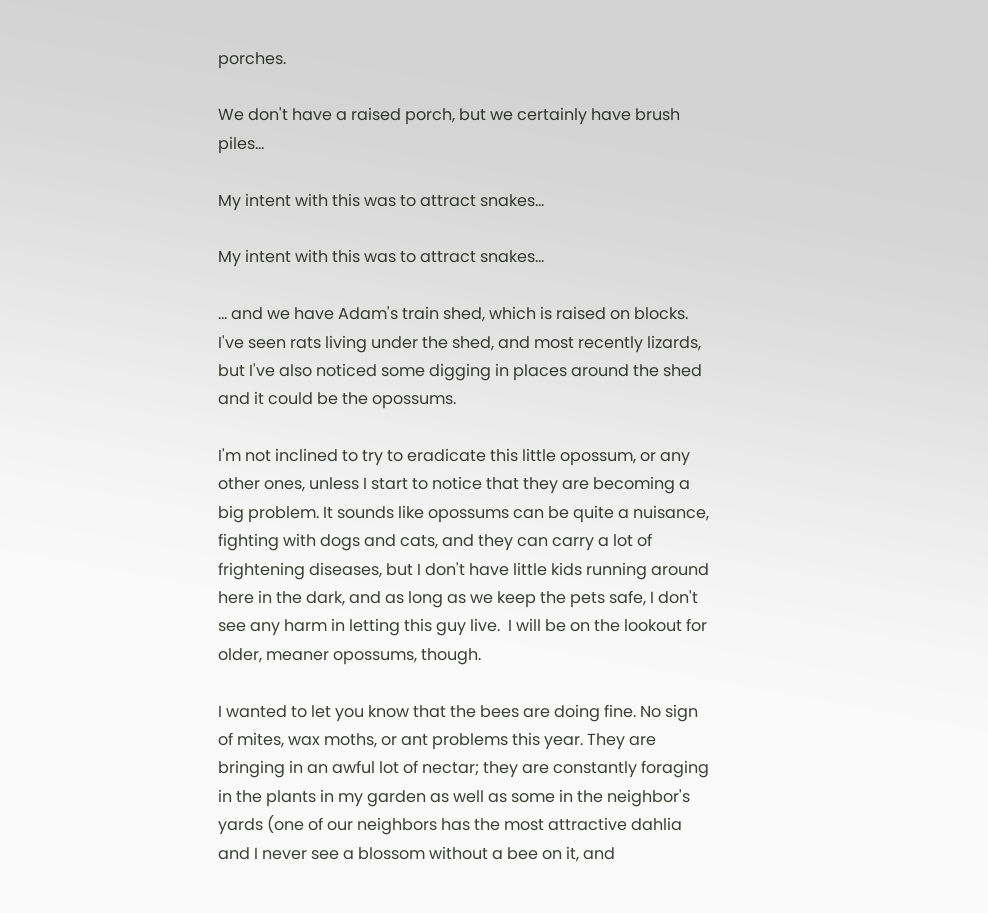porches.

We don't have a raised porch, but we certainly have brush piles...

My intent with this was to attract snakes...

My intent with this was to attract snakes...

... and we have Adam's train shed, which is raised on blocks. I've seen rats living under the shed, and most recently lizards, but I've also noticed some digging in places around the shed and it could be the opossums.

I'm not inclined to try to eradicate this little opossum, or any other ones, unless I start to notice that they are becoming a big problem. It sounds like opossums can be quite a nuisance, fighting with dogs and cats, and they can carry a lot of frightening diseases, but I don't have little kids running around here in the dark, and as long as we keep the pets safe, I don't see any harm in letting this guy live.  I will be on the lookout for older, meaner opossums, though.

I wanted to let you know that the bees are doing fine. No sign of mites, wax moths, or ant problems this year. They are bringing in an awful lot of nectar; they are constantly foraging in the plants in my garden as well as some in the neighbor's yards (one of our neighbors has the most attractive dahlia and I never see a blossom without a bee on it, and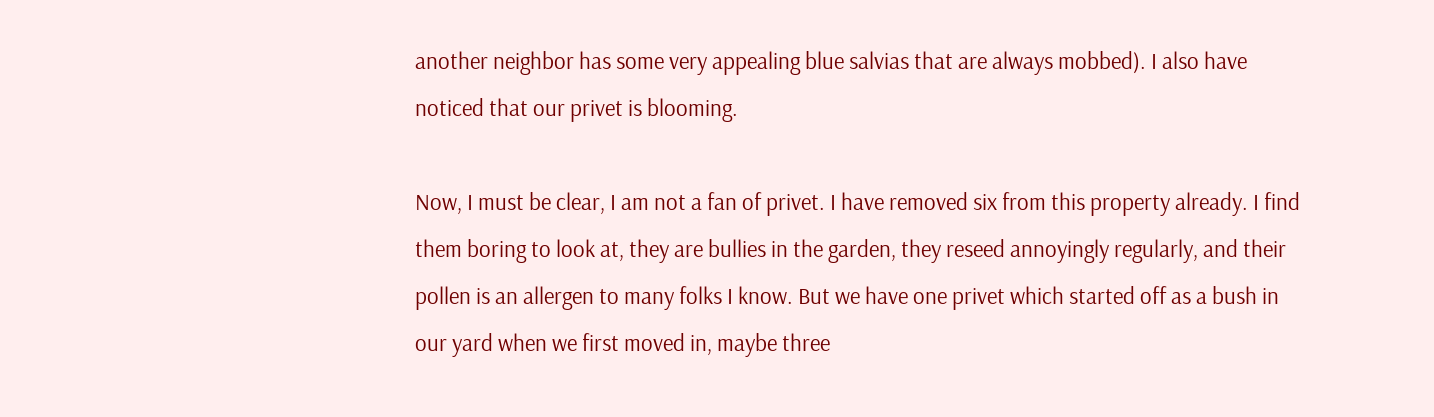another neighbor has some very appealing blue salvias that are always mobbed). I also have noticed that our privet is blooming.

Now, I must be clear, I am not a fan of privet. I have removed six from this property already. I find them boring to look at, they are bullies in the garden, they reseed annoyingly regularly, and their pollen is an allergen to many folks I know. But we have one privet which started off as a bush in our yard when we first moved in, maybe three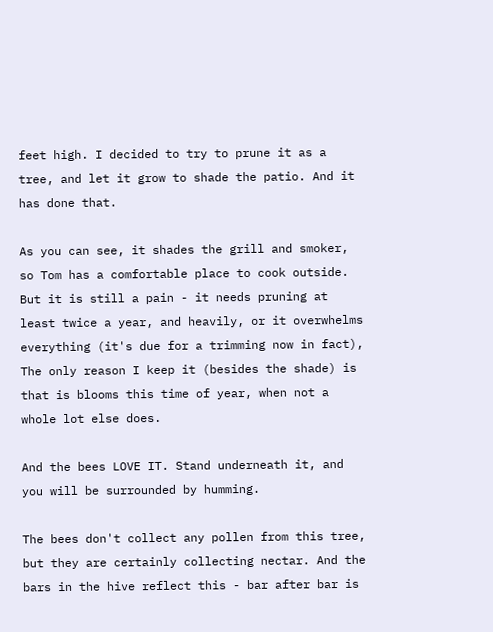feet high. I decided to try to prune it as a tree, and let it grow to shade the patio. And it has done that.

As you can see, it shades the grill and smoker, so Tom has a comfortable place to cook outside. But it is still a pain - it needs pruning at least twice a year, and heavily, or it overwhelms everything (it's due for a trimming now in fact), The only reason I keep it (besides the shade) is that is blooms this time of year, when not a whole lot else does.

And the bees LOVE IT. Stand underneath it, and you will be surrounded by humming.

The bees don't collect any pollen from this tree, but they are certainly collecting nectar. And the bars in the hive reflect this - bar after bar is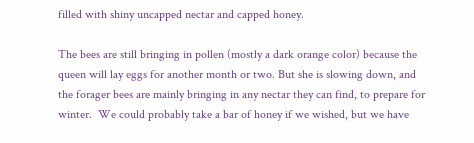filled with shiny uncapped nectar and capped honey.

The bees are still bringing in pollen (mostly a dark orange color) because the queen will lay eggs for another month or two. But she is slowing down, and the forager bees are mainly bringing in any nectar they can find, to prepare for winter.  We could probably take a bar of honey if we wished, but we have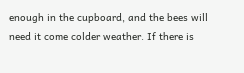enough in the cupboard, and the bees will need it come colder weather. If there is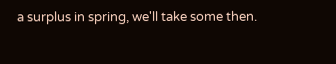a surplus in spring, we'll take some then.